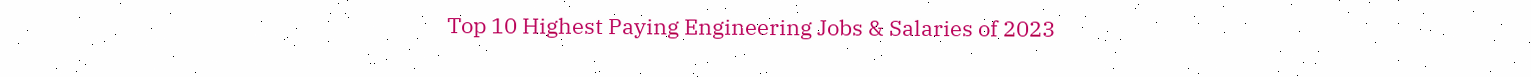Top 10 Highest Paying Engineering Jobs & Salaries of 2023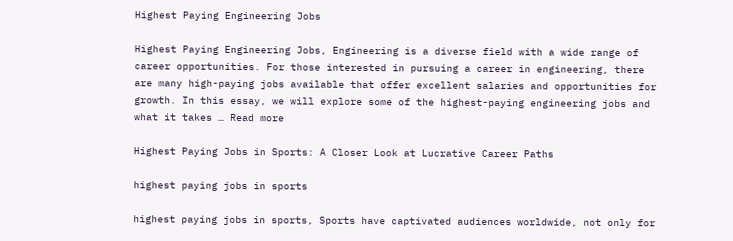Highest Paying Engineering Jobs

Highest Paying Engineering Jobs, Engineering is a diverse field with a wide range of career opportunities. For those interested in pursuing a career in engineering, there are many high-paying jobs available that offer excellent salaries and opportunities for growth. In this essay, we will explore some of the highest-paying engineering jobs and what it takes … Read more

Highest Paying Jobs in Sports: A Closer Look at Lucrative Career Paths

highest paying jobs in sports

highest paying jobs in sports, Sports have captivated audiences worldwide, not only for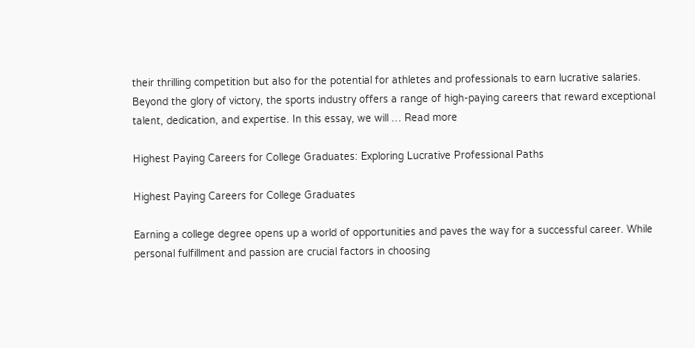their thrilling competition but also for the potential for athletes and professionals to earn lucrative salaries. Beyond the glory of victory, the sports industry offers a range of high-paying careers that reward exceptional talent, dedication, and expertise. In this essay, we will … Read more

Highest Paying Careers for College Graduates: Exploring Lucrative Professional Paths

Highest Paying Careers for College Graduates

Earning a college degree opens up a world of opportunities and paves the way for a successful career. While personal fulfillment and passion are crucial factors in choosing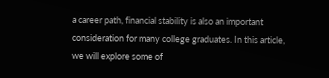a career path, financial stability is also an important consideration for many college graduates. In this article, we will explore some of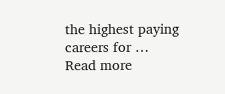the highest paying careers for … Read more